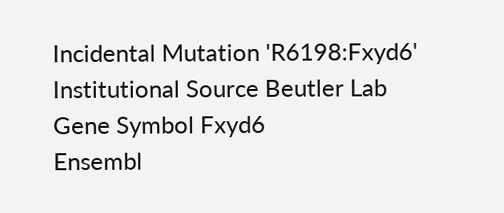Incidental Mutation 'R6198:Fxyd6'
Institutional Source Beutler Lab
Gene Symbol Fxyd6
Ensembl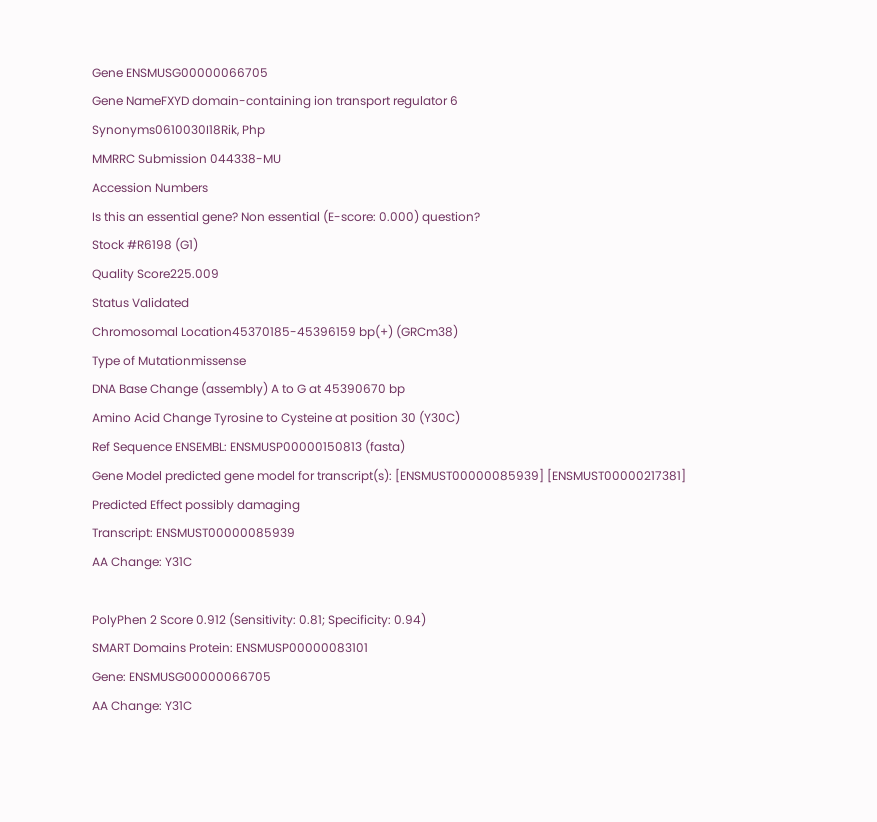Gene ENSMUSG00000066705
Gene NameFXYD domain-containing ion transport regulator 6
Synonyms0610030I18Rik, Php
MMRRC Submission 044338-MU
Accession Numbers
Is this an essential gene? Non essential (E-score: 0.000) question?
Stock #R6198 (G1)
Quality Score225.009
Status Validated
Chromosomal Location45370185-45396159 bp(+) (GRCm38)
Type of Mutationmissense
DNA Base Change (assembly) A to G at 45390670 bp
Amino Acid Change Tyrosine to Cysteine at position 30 (Y30C)
Ref Sequence ENSEMBL: ENSMUSP00000150813 (fasta)
Gene Model predicted gene model for transcript(s): [ENSMUST00000085939] [ENSMUST00000217381]
Predicted Effect possibly damaging
Transcript: ENSMUST00000085939
AA Change: Y31C

PolyPhen 2 Score 0.912 (Sensitivity: 0.81; Specificity: 0.94)
SMART Domains Protein: ENSMUSP00000083101
Gene: ENSMUSG00000066705
AA Change: Y31C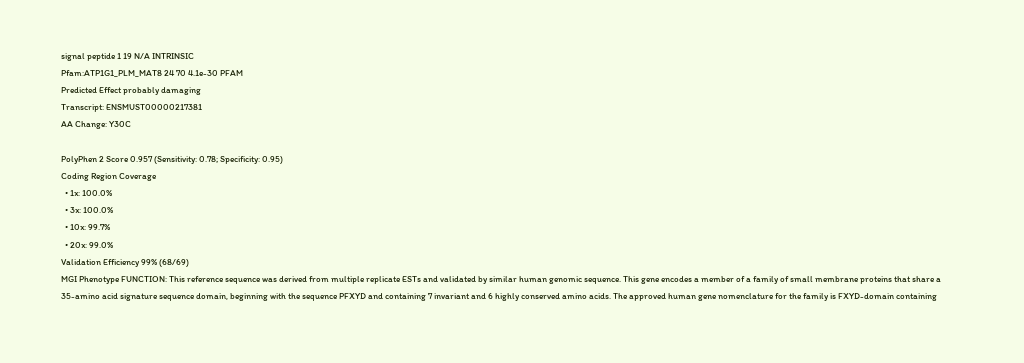signal peptide 1 19 N/A INTRINSIC
Pfam:ATP1G1_PLM_MAT8 24 70 4.1e-30 PFAM
Predicted Effect probably damaging
Transcript: ENSMUST00000217381
AA Change: Y30C

PolyPhen 2 Score 0.957 (Sensitivity: 0.78; Specificity: 0.95)
Coding Region Coverage
  • 1x: 100.0%
  • 3x: 100.0%
  • 10x: 99.7%
  • 20x: 99.0%
Validation Efficiency 99% (68/69)
MGI Phenotype FUNCTION: This reference sequence was derived from multiple replicate ESTs and validated by similar human genomic sequence. This gene encodes a member of a family of small membrane proteins that share a 35-amino acid signature sequence domain, beginning with the sequence PFXYD and containing 7 invariant and 6 highly conserved amino acids. The approved human gene nomenclature for the family is FXYD-domain containing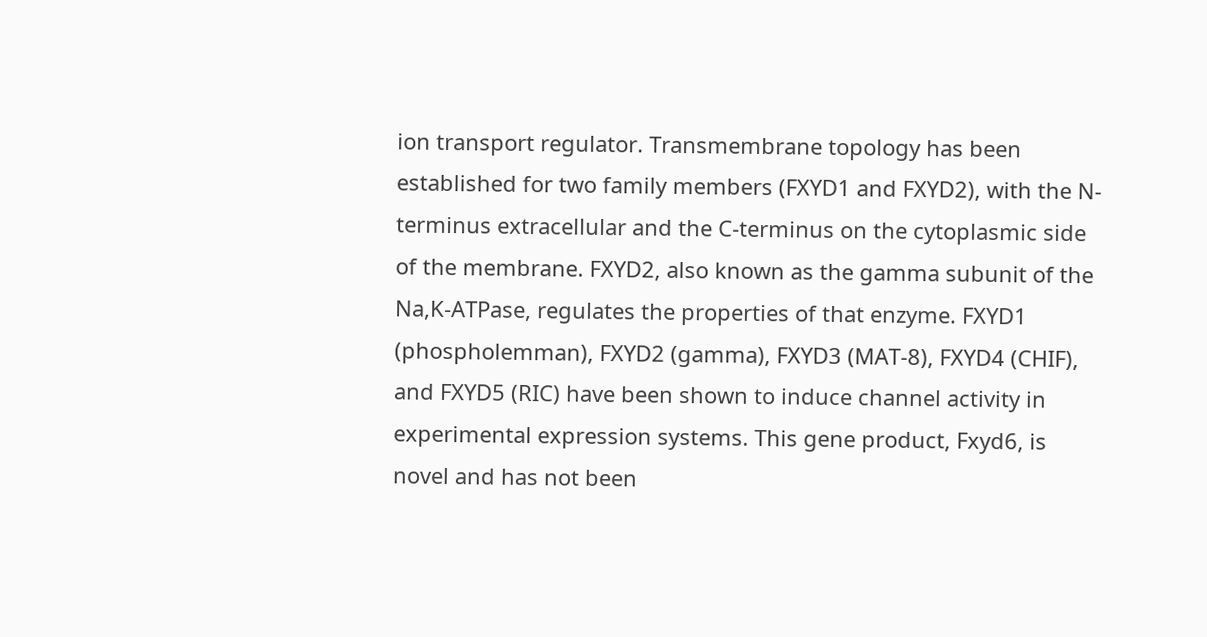ion transport regulator. Transmembrane topology has been established for two family members (FXYD1 and FXYD2), with the N-terminus extracellular and the C-terminus on the cytoplasmic side of the membrane. FXYD2, also known as the gamma subunit of the Na,K-ATPase, regulates the properties of that enzyme. FXYD1 (phospholemman), FXYD2 (gamma), FXYD3 (MAT-8), FXYD4 (CHIF), and FXYD5 (RIC) have been shown to induce channel activity in experimental expression systems. This gene product, Fxyd6, is novel and has not been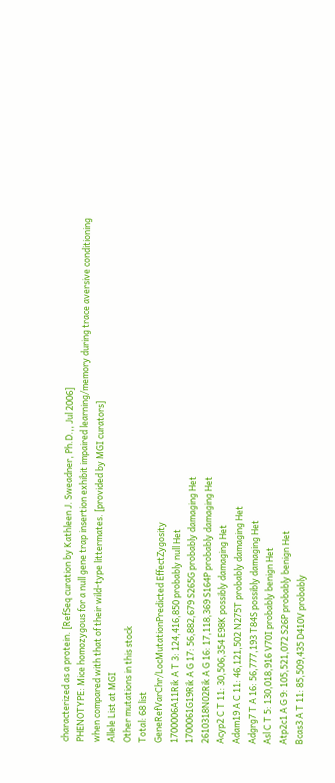characterized as a protein. [RefSeq curation by Kathleen J. Sweadner, Ph.D.,, Jul 2006]
PHENOTYPE: Mice homozygous for a null gene trap insertion exhibit impaired learning/memory during trace aversive conditioning when compared with that of their wild-type littermates. [provided by MGI curators]
Allele List at MGI
Other mutations in this stock
Total: 68 list
GeneRefVarChr/LocMutationPredicted EffectZygosity
1700006A11Rik A T 3: 124,416,850 probably null Het
1700061G19Rik A G 17: 56,882,679 S265G probably damaging Het
2610318N02Rik A G 16: 17,118,369 S164P probably damaging Het
Acyp2 C T 11: 30,506,354 E98K possibly damaging Het
Adam19 A C 11: 46,121,502 N275T probably damaging Het
Adgrg7 T A 16: 56,777,193 T84S possibly damaging Het
Asl C T 5: 130,018,916 V70I probably benign Het
Atp2c1 A G 9: 105,521,072 S26P probably benign Het
Bcas3 A T 11: 85,509,435 D410V probably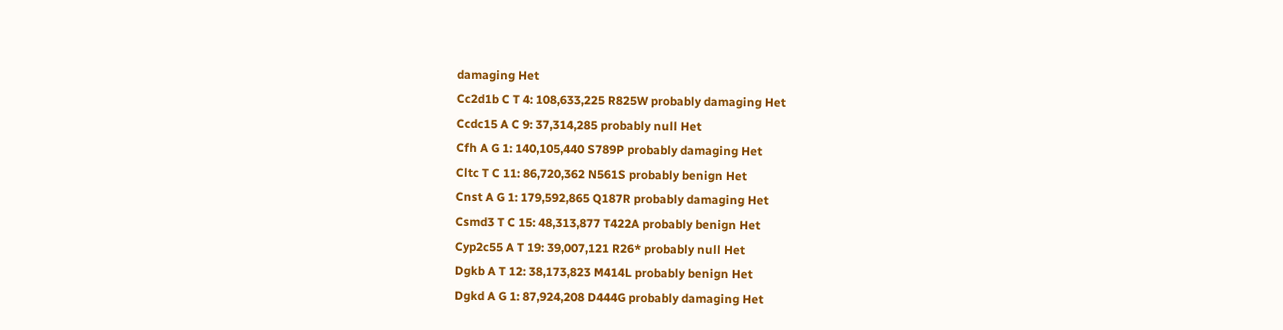damaging Het
Cc2d1b C T 4: 108,633,225 R825W probably damaging Het
Ccdc15 A C 9: 37,314,285 probably null Het
Cfh A G 1: 140,105,440 S789P probably damaging Het
Cltc T C 11: 86,720,362 N561S probably benign Het
Cnst A G 1: 179,592,865 Q187R probably damaging Het
Csmd3 T C 15: 48,313,877 T422A probably benign Het
Cyp2c55 A T 19: 39,007,121 R26* probably null Het
Dgkb A T 12: 38,173,823 M414L probably benign Het
Dgkd A G 1: 87,924,208 D444G probably damaging Het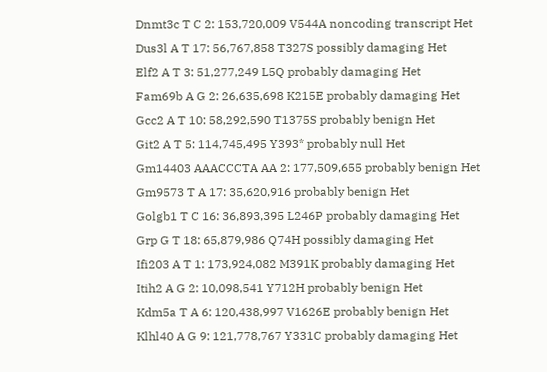Dnmt3c T C 2: 153,720,009 V544A noncoding transcript Het
Dus3l A T 17: 56,767,858 T327S possibly damaging Het
Elf2 A T 3: 51,277,249 L5Q probably damaging Het
Fam69b A G 2: 26,635,698 K215E probably damaging Het
Gcc2 A T 10: 58,292,590 T1375S probably benign Het
Git2 A T 5: 114,745,495 Y393* probably null Het
Gm14403 AAACCCTA AA 2: 177,509,655 probably benign Het
Gm9573 T A 17: 35,620,916 probably benign Het
Golgb1 T C 16: 36,893,395 L246P probably damaging Het
Grp G T 18: 65,879,986 Q74H possibly damaging Het
Ifi203 A T 1: 173,924,082 M391K probably damaging Het
Itih2 A G 2: 10,098,541 Y712H probably benign Het
Kdm5a T A 6: 120,438,997 V1626E probably benign Het
Klhl40 A G 9: 121,778,767 Y331C probably damaging Het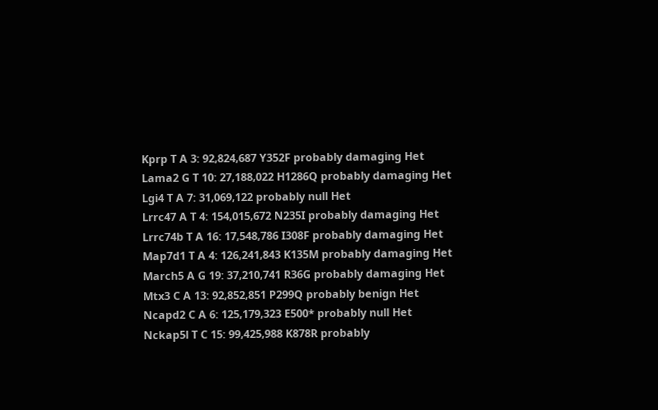Kprp T A 3: 92,824,687 Y352F probably damaging Het
Lama2 G T 10: 27,188,022 H1286Q probably damaging Het
Lgi4 T A 7: 31,069,122 probably null Het
Lrrc47 A T 4: 154,015,672 N235I probably damaging Het
Lrrc74b T A 16: 17,548,786 I308F probably damaging Het
Map7d1 T A 4: 126,241,843 K135M probably damaging Het
March5 A G 19: 37,210,741 R36G probably damaging Het
Mtx3 C A 13: 92,852,851 P299Q probably benign Het
Ncapd2 C A 6: 125,179,323 E500* probably null Het
Nckap5l T C 15: 99,425,988 K878R probably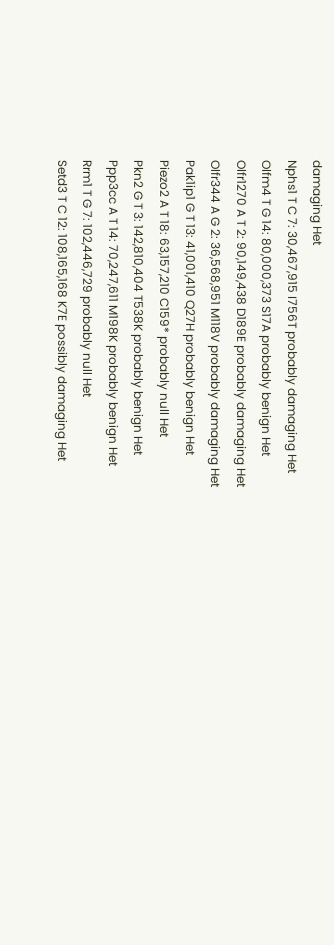damaging Het
Nphs1 T C 7: 30,467,915 I756T probably damaging Het
Olfm4 T G 14: 80,000,373 S17A probably benign Het
Olfr1270 A T 2: 90,149,438 D189E probably damaging Het
Olfr344 A G 2: 36,568,951 M118V probably damaging Het
Pak1ip1 G T 13: 41,001,410 Q27H probably benign Het
Piezo2 A T 18: 63,157,210 C159* probably null Het
Pkn2 G T 3: 142,810,404 T538K probably benign Het
Ppp3cc A T 14: 70,247,611 M198K probably benign Het
Rrm1 T G 7: 102,446,729 probably null Het
Setd3 T C 12: 108,165,168 K7E possibly damaging Het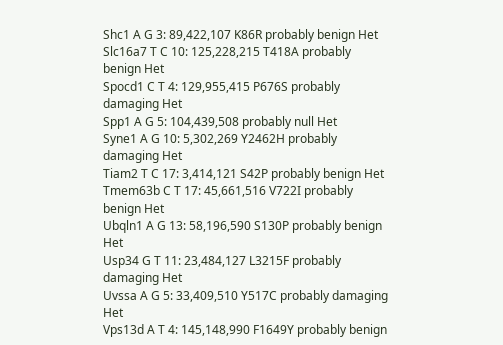Shc1 A G 3: 89,422,107 K86R probably benign Het
Slc16a7 T C 10: 125,228,215 T418A probably benign Het
Spocd1 C T 4: 129,955,415 P676S probably damaging Het
Spp1 A G 5: 104,439,508 probably null Het
Syne1 A G 10: 5,302,269 Y2462H probably damaging Het
Tiam2 T C 17: 3,414,121 S42P probably benign Het
Tmem63b C T 17: 45,661,516 V722I probably benign Het
Ubqln1 A G 13: 58,196,590 S130P probably benign Het
Usp34 G T 11: 23,484,127 L3215F probably damaging Het
Uvssa A G 5: 33,409,510 Y517C probably damaging Het
Vps13d A T 4: 145,148,990 F1649Y probably benign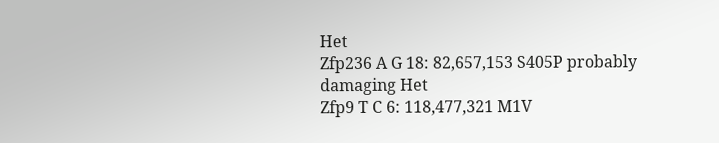Het
Zfp236 A G 18: 82,657,153 S405P probably damaging Het
Zfp9 T C 6: 118,477,321 M1V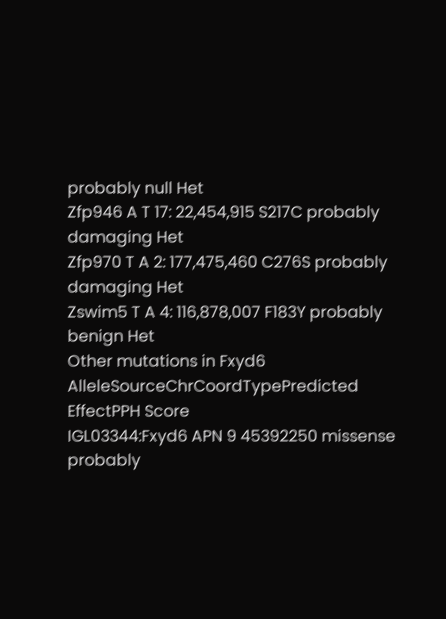probably null Het
Zfp946 A T 17: 22,454,915 S217C probably damaging Het
Zfp970 T A 2: 177,475,460 C276S probably damaging Het
Zswim5 T A 4: 116,878,007 F183Y probably benign Het
Other mutations in Fxyd6
AlleleSourceChrCoordTypePredicted EffectPPH Score
IGL03344:Fxyd6 APN 9 45392250 missense probably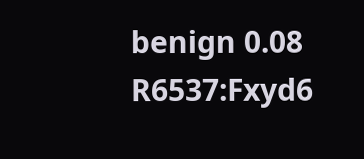benign 0.08
R6537:Fxyd6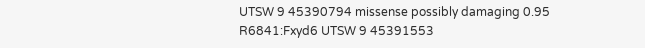UTSW 9 45390794 missense possibly damaging 0.95
R6841:Fxyd6 UTSW 9 45391553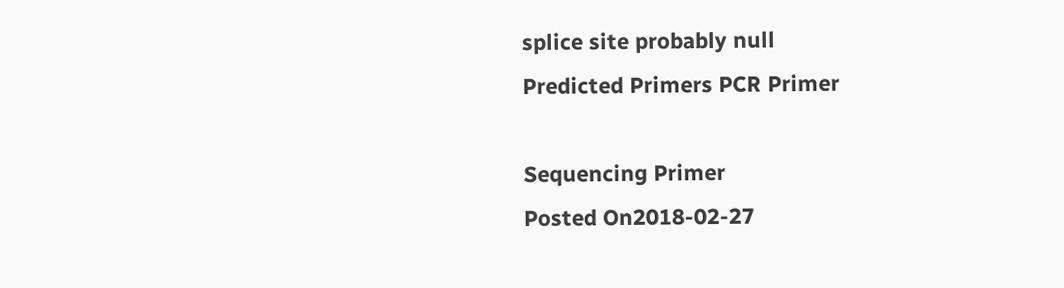splice site probably null
Predicted Primers PCR Primer

Sequencing Primer
Posted On2018-02-27